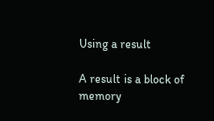Using a result

A result is a block of memory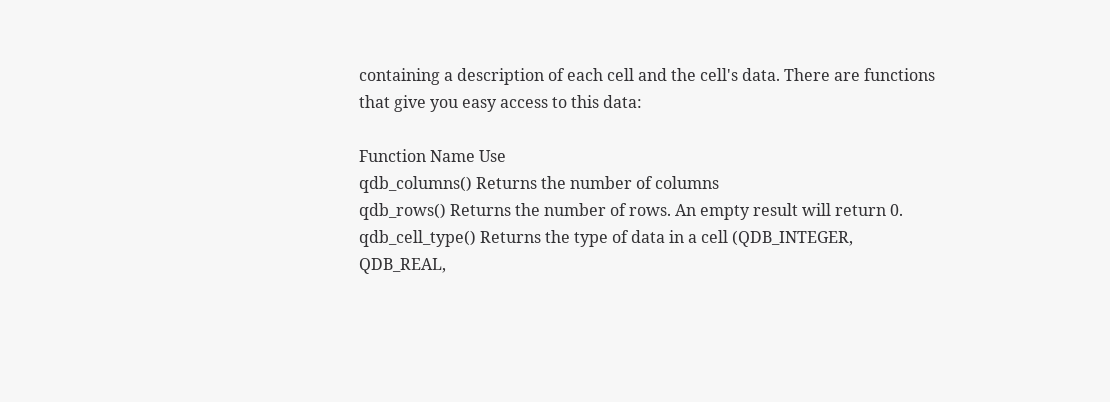containing a description of each cell and the cell's data. There are functions that give you easy access to this data:

Function Name Use
qdb_columns() Returns the number of columns
qdb_rows() Returns the number of rows. An empty result will return 0.
qdb_cell_type() Returns the type of data in a cell (QDB_INTEGER, QDB_REAL,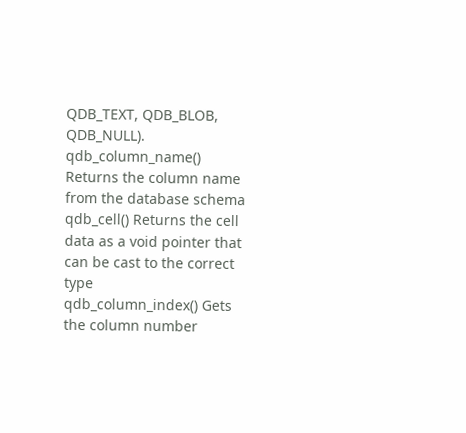QDB_TEXT, QDB_BLOB, QDB_NULL).
qdb_column_name() Returns the column name from the database schema
qdb_cell() Returns the cell data as a void pointer that can be cast to the correct type
qdb_column_index() Gets the column number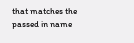that matches the passed in name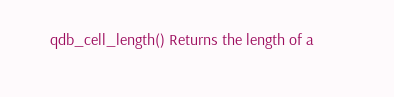qdb_cell_length() Returns the length of a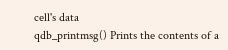cell's data
qdb_printmsg() Prints the contents of a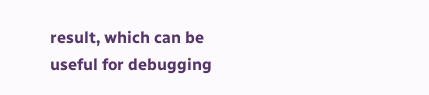result, which can be useful for debugging